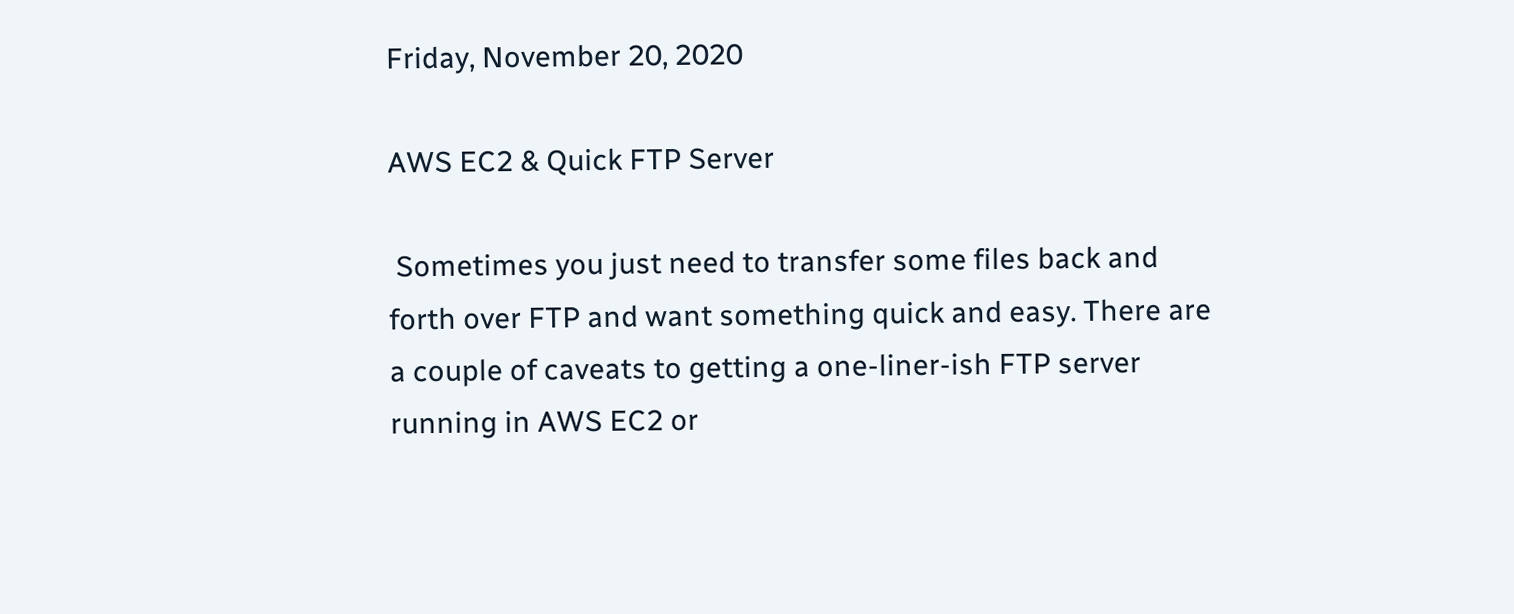Friday, November 20, 2020

AWS EC2 & Quick FTP Server

 Sometimes you just need to transfer some files back and forth over FTP and want something quick and easy. There are a couple of caveats to getting a one-liner-ish FTP server running in AWS EC2 or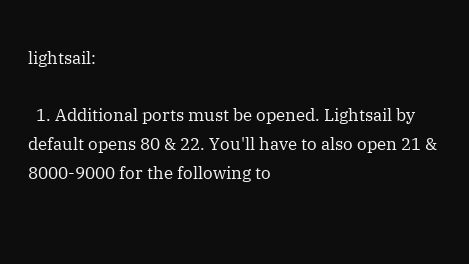lightsail:

  1. Additional ports must be opened. Lightsail by default opens 80 & 22. You'll have to also open 21 & 8000-9000 for the following to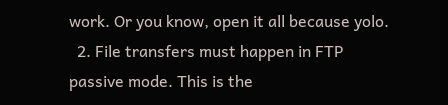work. Or you know, open it all because yolo.
  2. File transfers must happen in FTP passive mode. This is the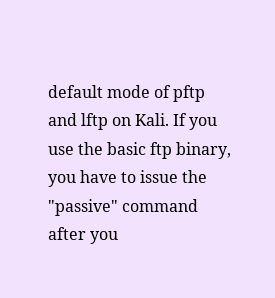default mode of pftp and lftp on Kali. If you use the basic ftp binary, you have to issue the "passive" command after you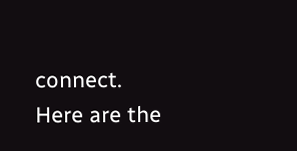connect.
Here are the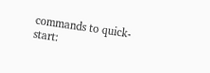commands to quick-start: